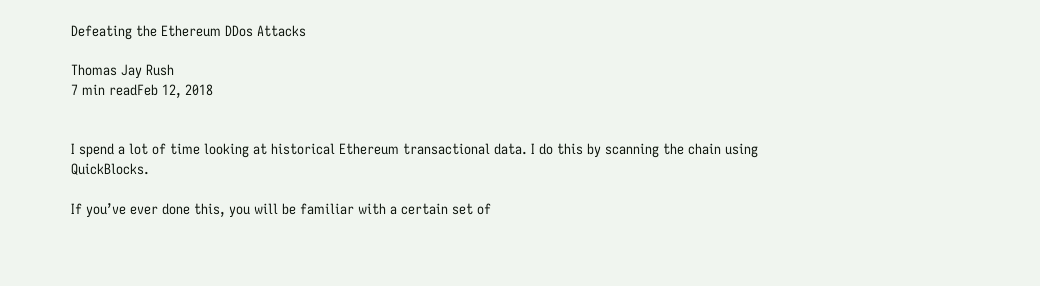Defeating the Ethereum DDos Attacks

Thomas Jay Rush
7 min readFeb 12, 2018


I spend a lot of time looking at historical Ethereum transactional data. I do this by scanning the chain using QuickBlocks.

If you’ve ever done this, you will be familiar with a certain set of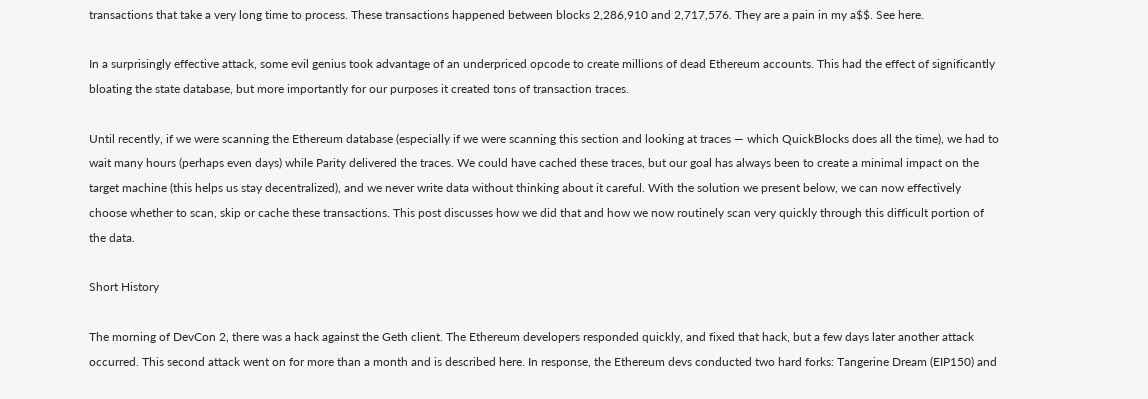transactions that take a very long time to process. These transactions happened between blocks 2,286,910 and 2,717,576. They are a pain in my a$$. See here.

In a surprisingly effective attack, some evil genius took advantage of an underpriced opcode to create millions of dead Ethereum accounts. This had the effect of significantly bloating the state database, but more importantly for our purposes it created tons of transaction traces.

Until recently, if we were scanning the Ethereum database (especially if we were scanning this section and looking at traces — which QuickBlocks does all the time), we had to wait many hours (perhaps even days) while Parity delivered the traces. We could have cached these traces, but our goal has always been to create a minimal impact on the target machine (this helps us stay decentralized), and we never write data without thinking about it careful. With the solution we present below, we can now effectively choose whether to scan, skip or cache these transactions. This post discusses how we did that and how we now routinely scan very quickly through this difficult portion of the data.

Short History

The morning of DevCon 2, there was a hack against the Geth client. The Ethereum developers responded quickly, and fixed that hack, but a few days later another attack occurred. This second attack went on for more than a month and is described here. In response, the Ethereum devs conducted two hard forks: Tangerine Dream (EIP150) and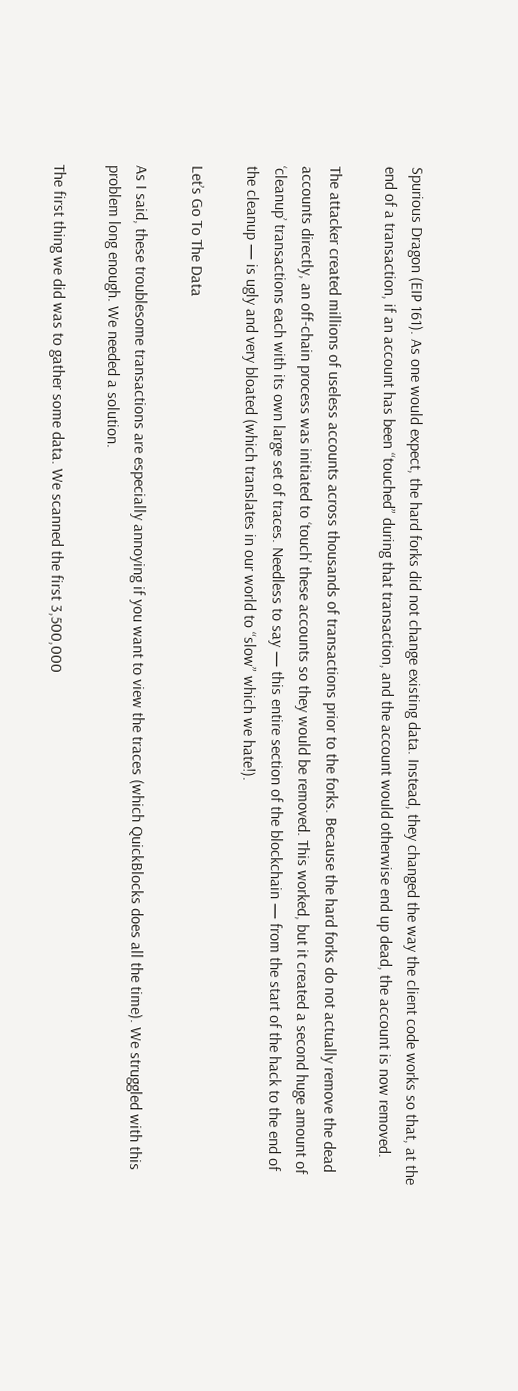Spurious Dragon (EIP 161). As one would expect, the hard forks did not change existing data. Instead, they changed the way the client code works so that, at the end of a transaction, if an account has been “touched” during that transaction, and the account would otherwise end up dead, the account is now removed.

The attacker created millions of useless accounts across thousands of transactions prior to the forks. Because the hard forks do not actually remove the dead accounts directly, an off-chain process was initiated to ‘touch’ these accounts so they would be removed. This worked, but it created a second huge amount of ‘cleanup’ transactions each with its own large set of traces. Needless to say — this entire section of the blockchain — from the start of the hack to the end of the cleanup — is ugly and very bloated (which translates in our world to “slow” which we hate!).

Let’s Go To The Data

As I said, these troublesome transactions are especially annoying if you want to view the traces (which QuickBlocks does all the time). We struggled with this problem long enough. We needed a solution.

The first thing we did was to gather some data. We scanned the first 3,500,000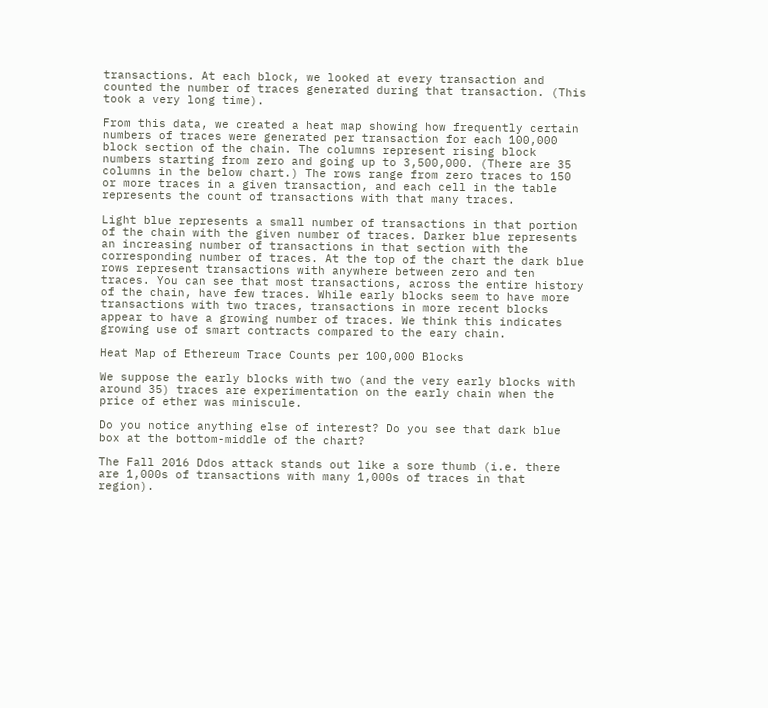transactions. At each block, we looked at every transaction and counted the number of traces generated during that transaction. (This took a very long time).

From this data, we created a heat map showing how frequently certain numbers of traces were generated per transaction for each 100,000 block section of the chain. The columns represent rising block numbers starting from zero and going up to 3,500,000. (There are 35 columns in the below chart.) The rows range from zero traces to 150 or more traces in a given transaction, and each cell in the table represents the count of transactions with that many traces.

Light blue represents a small number of transactions in that portion of the chain with the given number of traces. Darker blue represents an increasing number of transactions in that section with the corresponding number of traces. At the top of the chart the dark blue rows represent transactions with anywhere between zero and ten traces. You can see that most transactions, across the entire history of the chain, have few traces. While early blocks seem to have more transactions with two traces, transactions in more recent blocks appear to have a growing number of traces. We think this indicates growing use of smart contracts compared to the eary chain.

Heat Map of Ethereum Trace Counts per 100,000 Blocks

We suppose the early blocks with two (and the very early blocks with around 35) traces are experimentation on the early chain when the price of ether was miniscule.

Do you notice anything else of interest? Do you see that dark blue box at the bottom-middle of the chart?

The Fall 2016 Ddos attack stands out like a sore thumb (i.e. there are 1,000s of transactions with many 1,000s of traces in that region).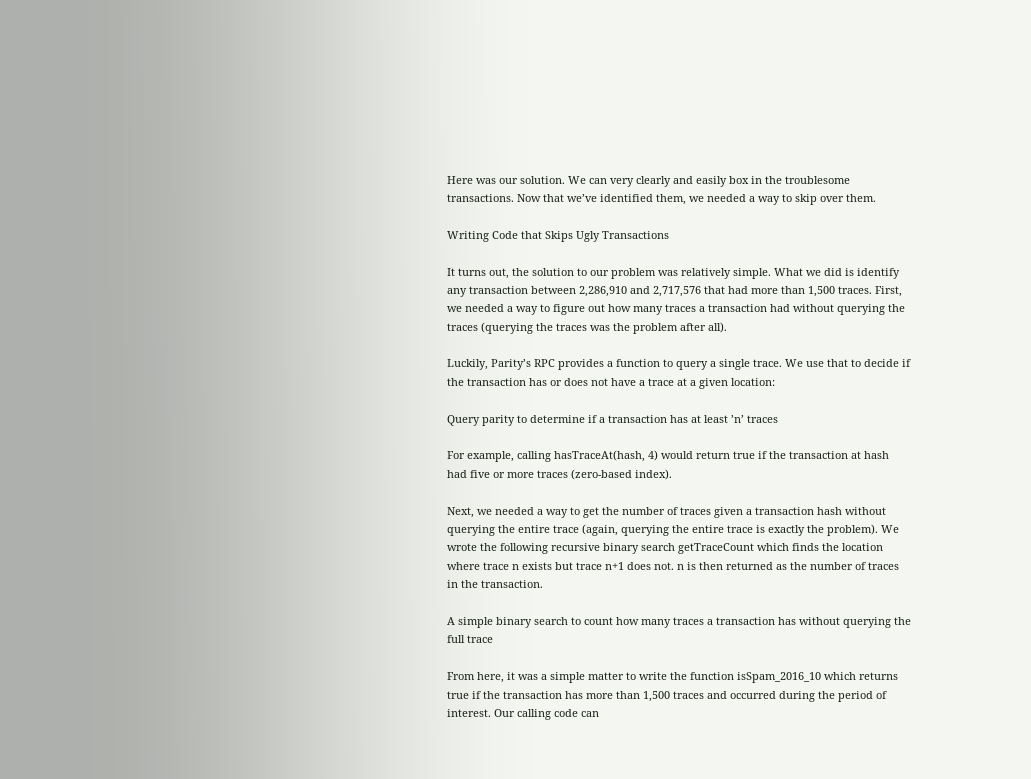Here was our solution. We can very clearly and easily box in the troublesome transactions. Now that we’ve identified them, we needed a way to skip over them.

Writing Code that Skips Ugly Transactions

It turns out, the solution to our problem was relatively simple. What we did is identify any transaction between 2,286,910 and 2,717,576 that had more than 1,500 traces. First, we needed a way to figure out how many traces a transaction had without querying the traces (querying the traces was the problem after all).

Luckily, Parity’s RPC provides a function to query a single trace. We use that to decide if the transaction has or does not have a trace at a given location:

Query parity to determine if a transaction has at least ’n’ traces

For example, calling hasTraceAt(hash, 4) would return true if the transaction at hash had five or more traces (zero-based index).

Next, we needed a way to get the number of traces given a transaction hash without querying the entire trace (again, querying the entire trace is exactly the problem). We wrote the following recursive binary search getTraceCount which finds the location where trace n exists but trace n+1 does not. n is then returned as the number of traces in the transaction.

A simple binary search to count how many traces a transaction has without querying the full trace

From here, it was a simple matter to write the function isSpam_2016_10 which returns true if the transaction has more than 1,500 traces and occurred during the period of interest. Our calling code can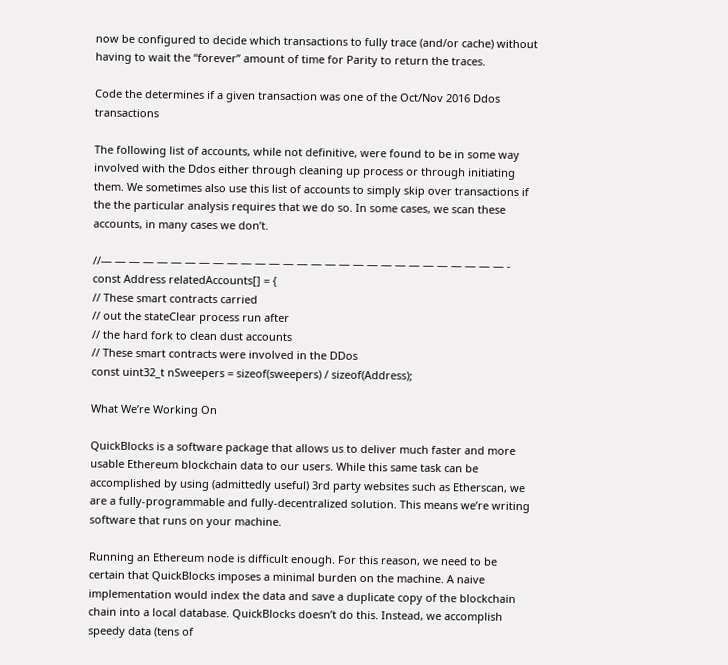now be configured to decide which transactions to fully trace (and/or cache) without having to wait the “forever” amount of time for Parity to return the traces.

Code the determines if a given transaction was one of the Oct/Nov 2016 Ddos transactions

The following list of accounts, while not definitive, were found to be in some way involved with the Ddos either through cleaning up process or through initiating them. We sometimes also use this list of accounts to simply skip over transactions if the the particular analysis requires that we do so. In some cases, we scan these accounts, in many cases we don’t.

//— — — — — — — — — — — — — — — — — — — — — — — — — — — — — -
const Address relatedAccounts[] = {
// These smart contracts carried
// out the stateClear process run after
// the hard fork to clean dust accounts
// These smart contracts were involved in the DDos
const uint32_t nSweepers = sizeof(sweepers) / sizeof(Address);

What We’re Working On

QuickBlocks is a software package that allows us to deliver much faster and more usable Ethereum blockchain data to our users. While this same task can be accomplished by using (admittedly useful) 3rd party websites such as Etherscan, we are a fully-programmable and fully-decentralized solution. This means we’re writing software that runs on your machine.

Running an Ethereum node is difficult enough. For this reason, we need to be certain that QuickBlocks imposes a minimal burden on the machine. A naive implementation would index the data and save a duplicate copy of the blockchain chain into a local database. QuickBlocks doesn’t do this. Instead, we accomplish speedy data (tens of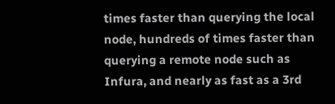times faster than querying the local node, hundreds of times faster than querying a remote node such as Infura, and nearly as fast as a 3rd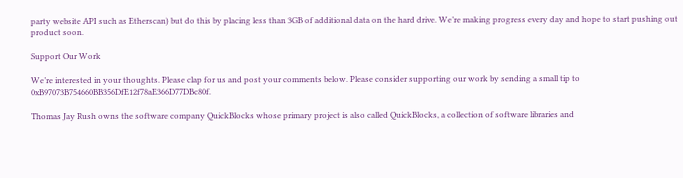party website API such as Etherscan) but do this by placing less than 3GB of additional data on the hard drive. We’re making progress every day and hope to start pushing out product soon.

Support Our Work

We’re interested in your thoughts. Please clap for us and post your comments below. Please consider supporting our work by sending a small tip to 0xB97073B754660BB356DfE12f78aE366D77DBc80f.

Thomas Jay Rush owns the software company QuickBlocks whose primary project is also called QuickBlocks, a collection of software libraries and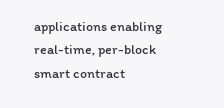applications enabling real-time, per-block smart contract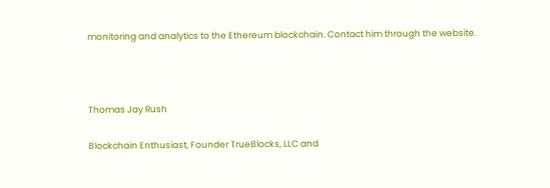monitoring and analytics to the Ethereum blockchain. Contact him through the website.



Thomas Jay Rush

Blockchain Enthusiast, Founder TrueBlocks, LLC and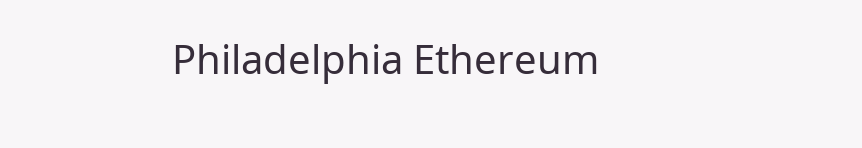Philadelphia Ethereum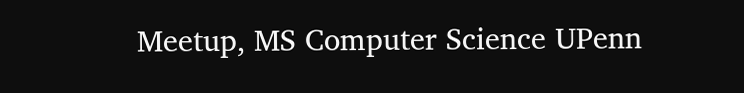Meetup, MS Computer Science UPenn